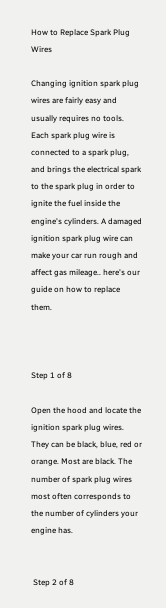How to Replace Spark Plug Wires

Changing ignition spark plug wires are fairly easy and usually requires no tools. Each spark plug wire is connected to a spark plug, and brings the electrical spark to the spark plug in order to ignite the fuel inside the engine's cylinders. A damaged ignition spark plug wire can make your car run rough and affect gas mileage.. here's our guide on how to replace them.



Step 1 of 8

Open the hood and locate the ignition spark plug wires. They can be black, blue, red or orange. Most are black. The number of spark plug wires most often corresponds to the number of cylinders your engine has.


 Step 2 of 8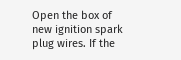Open the box of new ignition spark plug wires. If the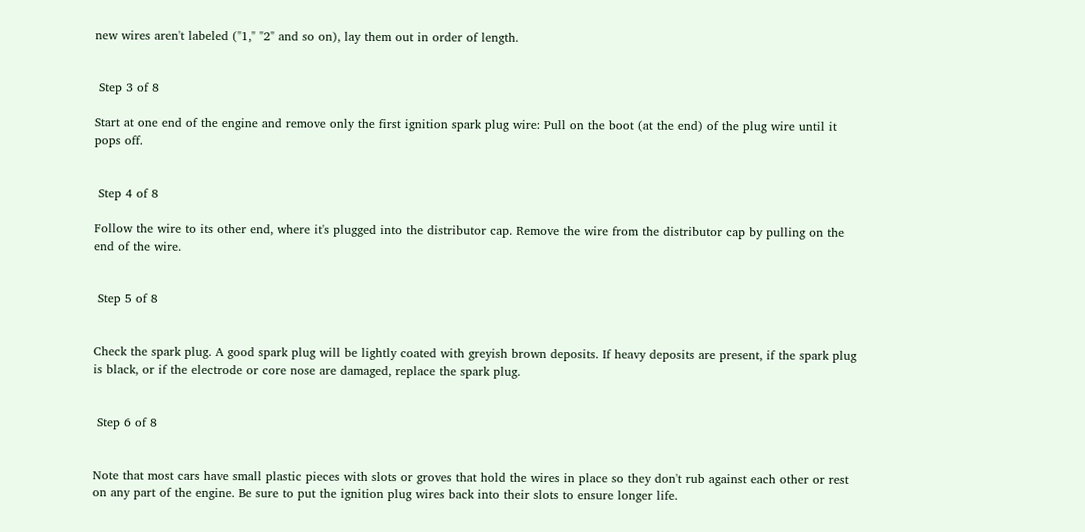new wires aren't labeled ("1," "2" and so on), lay them out in order of length.


 Step 3 of 8

Start at one end of the engine and remove only the first ignition spark plug wire: Pull on the boot (at the end) of the plug wire until it pops off.


 Step 4 of 8

Follow the wire to its other end, where it's plugged into the distributor cap. Remove the wire from the distributor cap by pulling on the end of the wire.


 Step 5 of 8


Check the spark plug. A good spark plug will be lightly coated with greyish brown deposits. If heavy deposits are present, if the spark plug is black, or if the electrode or core nose are damaged, replace the spark plug.


 Step 6 of 8


Note that most cars have small plastic pieces with slots or groves that hold the wires in place so they don't rub against each other or rest on any part of the engine. Be sure to put the ignition plug wires back into their slots to ensure longer life.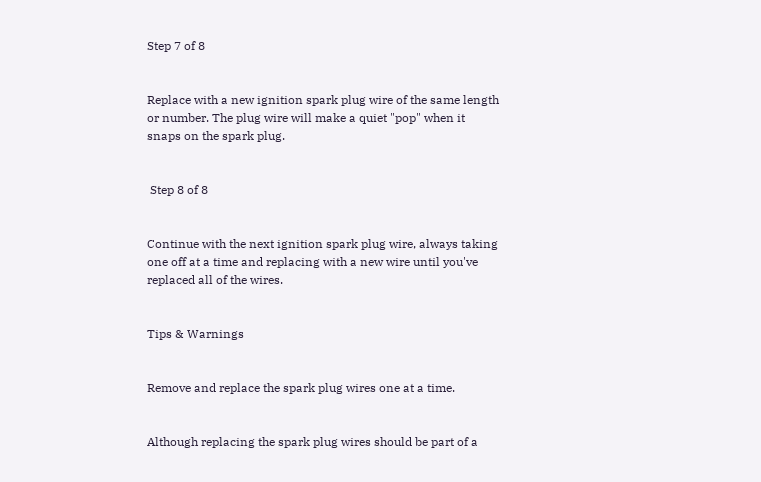Step 7 of 8


Replace with a new ignition spark plug wire of the same length or number. The plug wire will make a quiet "pop" when it snaps on the spark plug.


 Step 8 of 8


Continue with the next ignition spark plug wire, always taking one off at a time and replacing with a new wire until you've replaced all of the wires.


Tips & Warnings


Remove and replace the spark plug wires one at a time.


Although replacing the spark plug wires should be part of a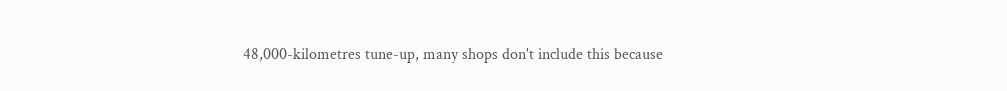48,000-kilometres tune-up, many shops don't include this because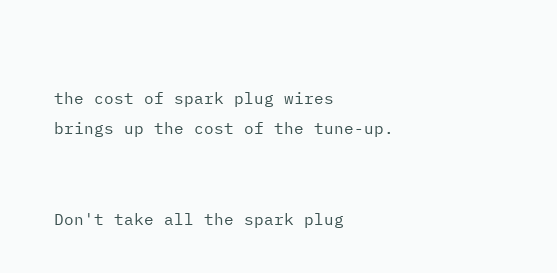the cost of spark plug wires brings up the cost of the tune-up.


Don't take all the spark plug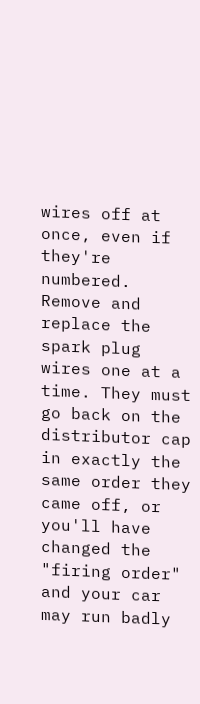wires off at once, even if they're numbered. Remove and replace the spark plug wires one at a time. They must go back on the distributor cap in exactly the same order they came off, or you'll have changed the "firing order" and your car may run badly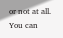or not at all. You can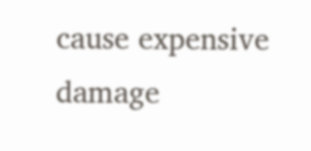cause expensive damage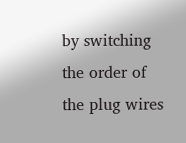by switching the order of the plug wires